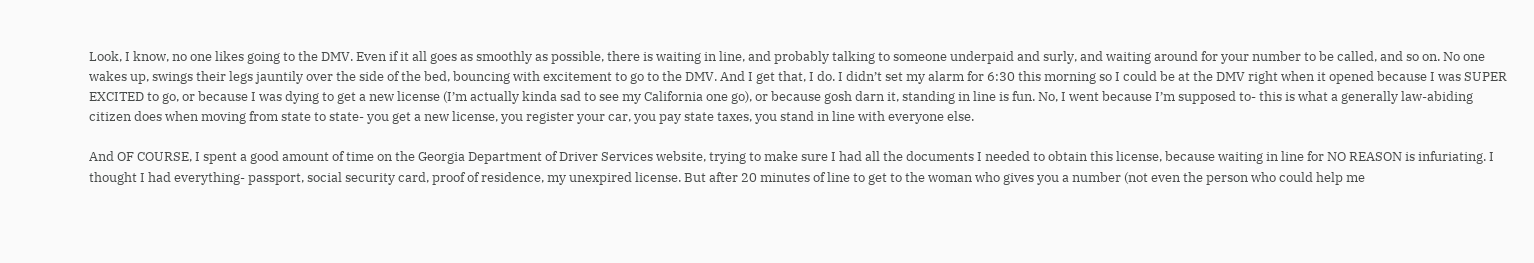Look, I know, no one likes going to the DMV. Even if it all goes as smoothly as possible, there is waiting in line, and probably talking to someone underpaid and surly, and waiting around for your number to be called, and so on. No one wakes up, swings their legs jauntily over the side of the bed, bouncing with excitement to go to the DMV. And I get that, I do. I didn’t set my alarm for 6:30 this morning so I could be at the DMV right when it opened because I was SUPER EXCITED to go, or because I was dying to get a new license (I’m actually kinda sad to see my California one go), or because gosh darn it, standing in line is fun. No, I went because I’m supposed to- this is what a generally law-abiding citizen does when moving from state to state- you get a new license, you register your car, you pay state taxes, you stand in line with everyone else.

And OF COURSE, I spent a good amount of time on the Georgia Department of Driver Services website, trying to make sure I had all the documents I needed to obtain this license, because waiting in line for NO REASON is infuriating. I thought I had everything- passport, social security card, proof of residence, my unexpired license. But after 20 minutes of line to get to the woman who gives you a number (not even the person who could help me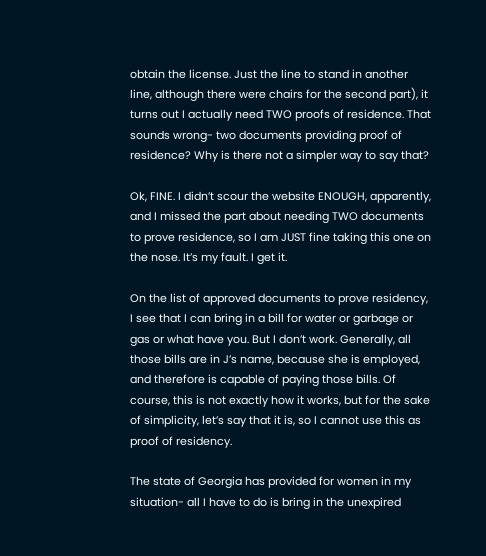obtain the license. Just the line to stand in another line, although there were chairs for the second part), it turns out I actually need TWO proofs of residence. That sounds wrong- two documents providing proof of residence? Why is there not a simpler way to say that?

Ok, FINE. I didn’t scour the website ENOUGH, apparently, and I missed the part about needing TWO documents to prove residence, so I am JUST fine taking this one on the nose. It’s my fault. I get it.

On the list of approved documents to prove residency, I see that I can bring in a bill for water or garbage or gas or what have you. But I don’t work. Generally, all those bills are in J’s name, because she is employed, and therefore is capable of paying those bills. Of course, this is not exactly how it works, but for the sake of simplicity, let’s say that it is, so I cannot use this as proof of residency.

The state of Georgia has provided for women in my situation- all I have to do is bring in the unexpired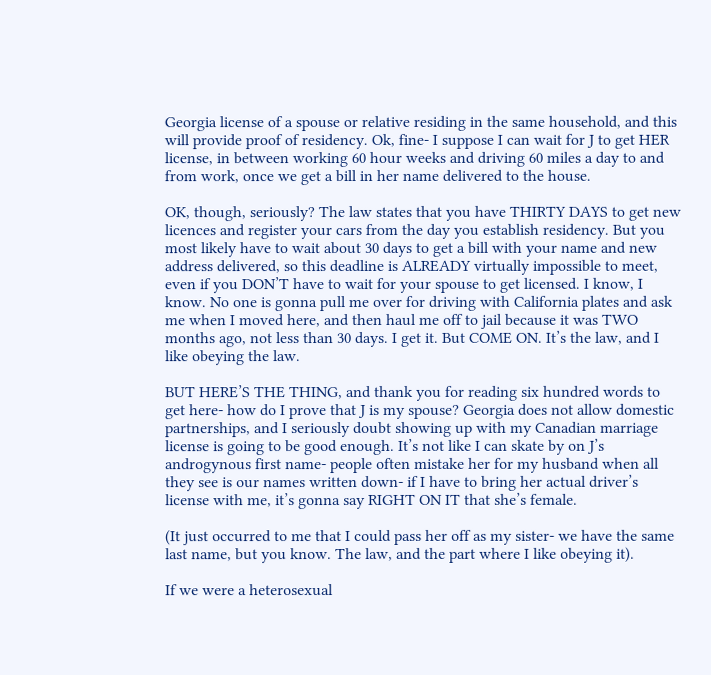Georgia license of a spouse or relative residing in the same household, and this will provide proof of residency. Ok, fine- I suppose I can wait for J to get HER license, in between working 60 hour weeks and driving 60 miles a day to and from work, once we get a bill in her name delivered to the house.

OK, though, seriously? The law states that you have THIRTY DAYS to get new licences and register your cars from the day you establish residency. But you most likely have to wait about 30 days to get a bill with your name and new address delivered, so this deadline is ALREADY virtually impossible to meet, even if you DON’T have to wait for your spouse to get licensed. I know, I know. No one is gonna pull me over for driving with California plates and ask me when I moved here, and then haul me off to jail because it was TWO months ago, not less than 30 days. I get it. But COME ON. It’s the law, and I like obeying the law.

BUT HERE’S THE THING, and thank you for reading six hundred words to get here- how do I prove that J is my spouse? Georgia does not allow domestic partnerships, and I seriously doubt showing up with my Canadian marriage license is going to be good enough. It’s not like I can skate by on J’s androgynous first name- people often mistake her for my husband when all they see is our names written down- if I have to bring her actual driver’s license with me, it’s gonna say RIGHT ON IT that she’s female.

(It just occurred to me that I could pass her off as my sister- we have the same last name, but you know. The law, and the part where I like obeying it).

If we were a heterosexual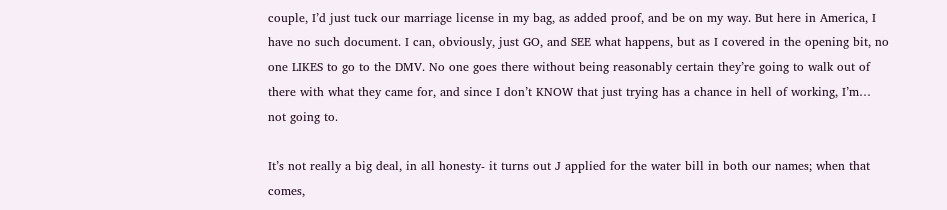couple, I’d just tuck our marriage license in my bag, as added proof, and be on my way. But here in America, I have no such document. I can, obviously, just GO, and SEE what happens, but as I covered in the opening bit, no one LIKES to go to the DMV. No one goes there without being reasonably certain they’re going to walk out of there with what they came for, and since I don’t KNOW that just trying has a chance in hell of working, I’m… not going to.

It’s not really a big deal, in all honesty- it turns out J applied for the water bill in both our names; when that comes,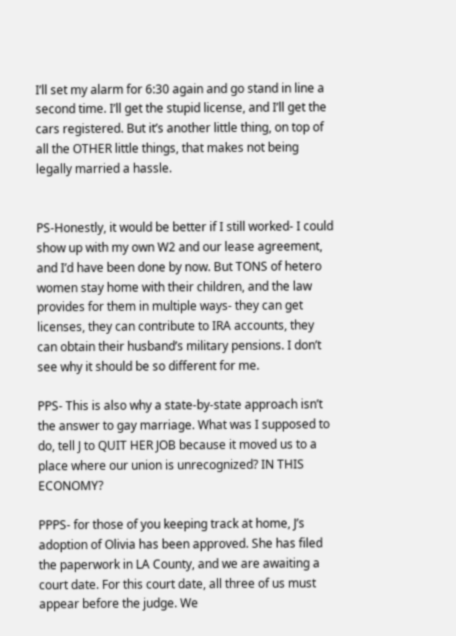I’ll set my alarm for 6:30 again and go stand in line a second time. I’ll get the stupid license, and I’ll get the cars registered. But it’s another little thing, on top of all the OTHER little things, that makes not being legally married a hassle.


PS-Honestly, it would be better if I still worked- I could show up with my own W2 and our lease agreement, and I’d have been done by now. But TONS of hetero women stay home with their children, and the law provides for them in multiple ways- they can get licenses, they can contribute to IRA accounts, they can obtain their husband’s military pensions. I don’t see why it should be so different for me.

PPS- This is also why a state-by-state approach isn’t the answer to gay marriage. What was I supposed to do, tell J to QUIT HER JOB because it moved us to a place where our union is unrecognized? IN THIS ECONOMY?

PPPS- for those of you keeping track at home, J’s adoption of Olivia has been approved. She has filed the paperwork in LA County, and we are awaiting a court date. For this court date, all three of us must appear before the judge. We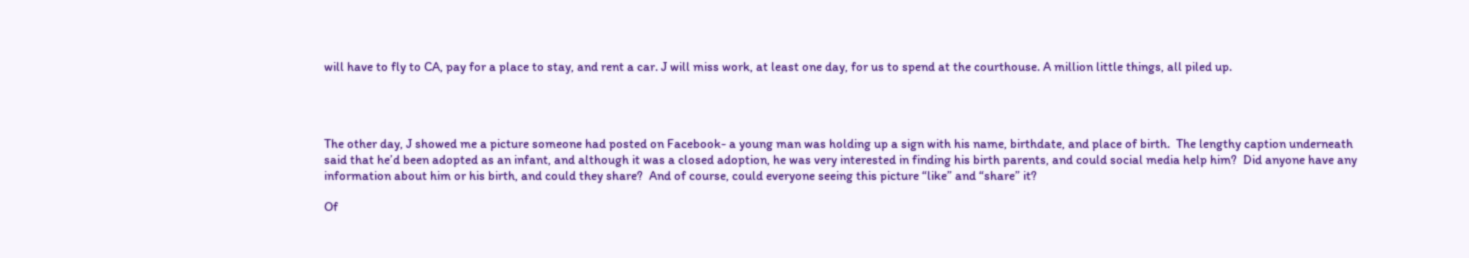will have to fly to CA, pay for a place to stay, and rent a car. J will miss work, at least one day, for us to spend at the courthouse. A million little things, all piled up.




The other day, J showed me a picture someone had posted on Facebook- a young man was holding up a sign with his name, birthdate, and place of birth.  The lengthy caption underneath said that he’d been adopted as an infant, and although it was a closed adoption, he was very interested in finding his birth parents, and could social media help him?  Did anyone have any information about him or his birth, and could they share?  And of course, could everyone seeing this picture “like” and “share” it?

Of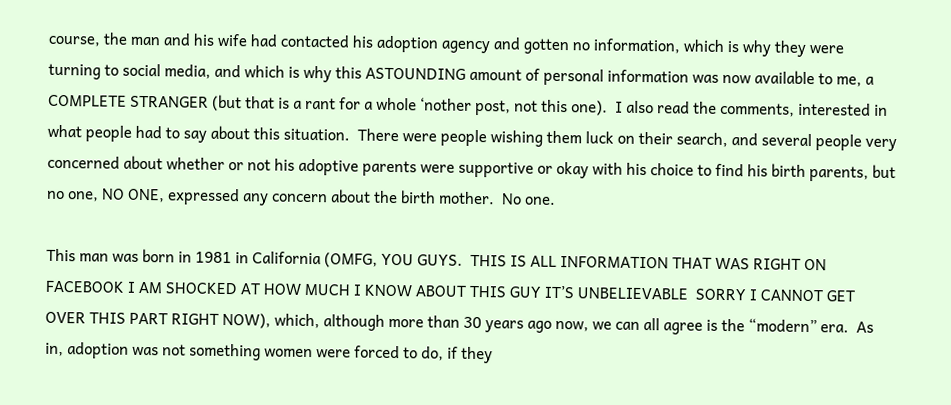course, the man and his wife had contacted his adoption agency and gotten no information, which is why they were turning to social media, and which is why this ASTOUNDING amount of personal information was now available to me, a COMPLETE STRANGER (but that is a rant for a whole ‘nother post, not this one).  I also read the comments, interested in what people had to say about this situation.  There were people wishing them luck on their search, and several people very concerned about whether or not his adoptive parents were supportive or okay with his choice to find his birth parents, but no one, NO ONE, expressed any concern about the birth mother.  No one.

This man was born in 1981 in California (OMFG, YOU GUYS.  THIS IS ALL INFORMATION THAT WAS RIGHT ON FACEBOOK I AM SHOCKED AT HOW MUCH I KNOW ABOUT THIS GUY IT’S UNBELIEVABLE  SORRY I CANNOT GET OVER THIS PART RIGHT NOW), which, although more than 30 years ago now, we can all agree is the “modern” era.  As in, adoption was not something women were forced to do, if they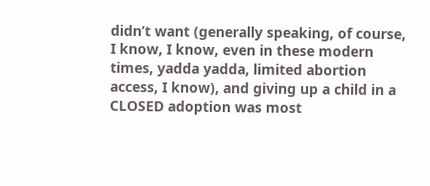didn’t want (generally speaking, of course, I know, I know, even in these modern times, yadda yadda, limited abortion access, I know), and giving up a child in a CLOSED adoption was most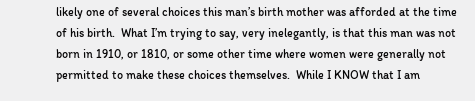likely one of several choices this man’s birth mother was afforded at the time of his birth.  What I’m trying to say, very inelegantly, is that this man was not born in 1910, or 1810, or some other time where women were generally not permitted to make these choices themselves.  While I KNOW that I am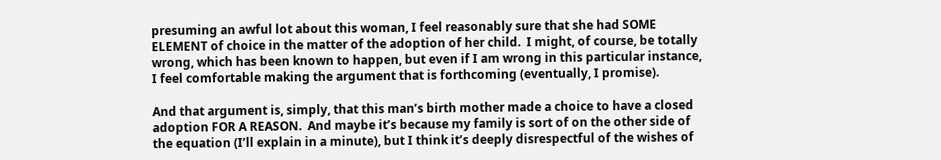presuming an awful lot about this woman, I feel reasonably sure that she had SOME ELEMENT of choice in the matter of the adoption of her child.  I might, of course, be totally wrong, which has been known to happen, but even if I am wrong in this particular instance, I feel comfortable making the argument that is forthcoming (eventually, I promise).

And that argument is, simply, that this man’s birth mother made a choice to have a closed adoption FOR A REASON.  And maybe it’s because my family is sort of on the other side of the equation (I’ll explain in a minute), but I think it’s deeply disrespectful of the wishes of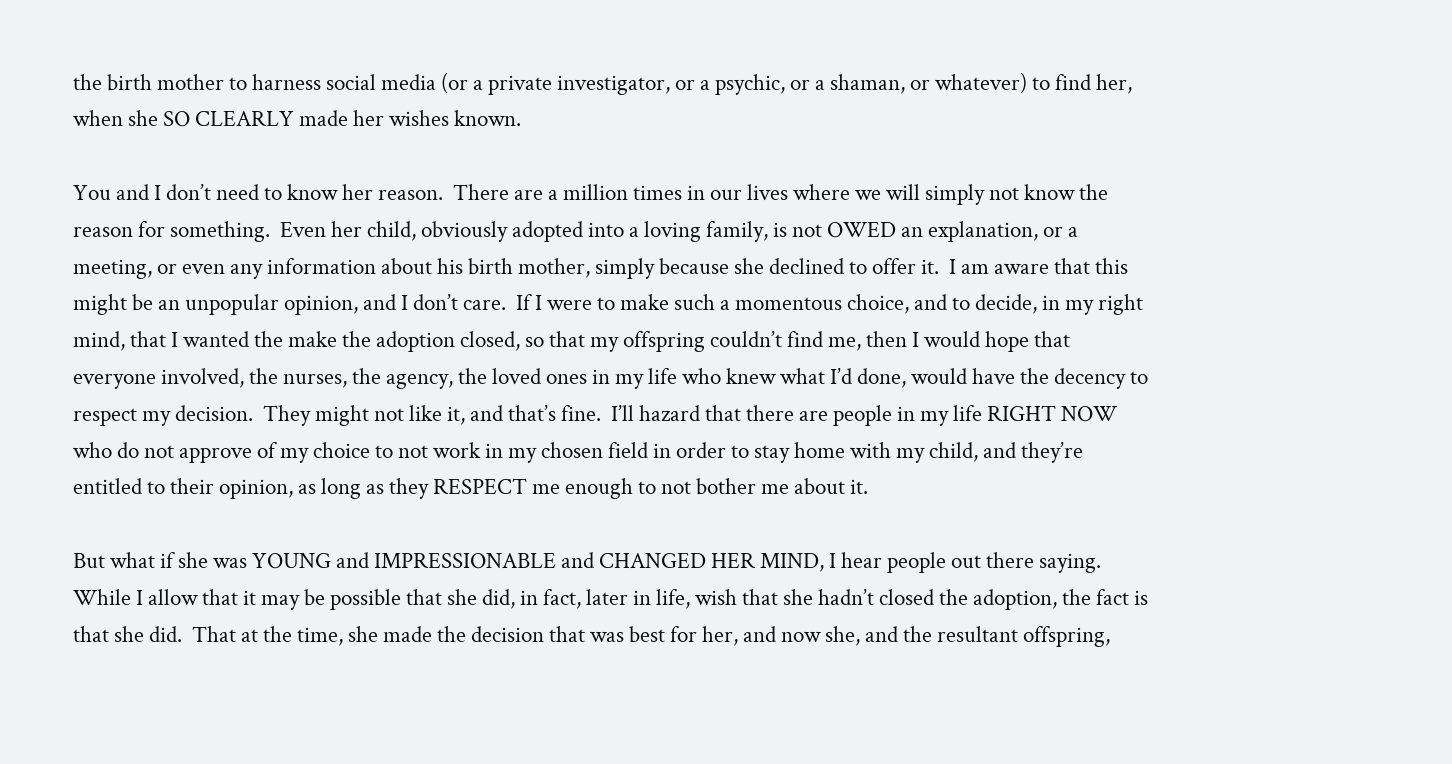the birth mother to harness social media (or a private investigator, or a psychic, or a shaman, or whatever) to find her, when she SO CLEARLY made her wishes known.

You and I don’t need to know her reason.  There are a million times in our lives where we will simply not know the reason for something.  Even her child, obviously adopted into a loving family, is not OWED an explanation, or a meeting, or even any information about his birth mother, simply because she declined to offer it.  I am aware that this might be an unpopular opinion, and I don’t care.  If I were to make such a momentous choice, and to decide, in my right mind, that I wanted the make the adoption closed, so that my offspring couldn’t find me, then I would hope that everyone involved, the nurses, the agency, the loved ones in my life who knew what I’d done, would have the decency to respect my decision.  They might not like it, and that’s fine.  I’ll hazard that there are people in my life RIGHT NOW who do not approve of my choice to not work in my chosen field in order to stay home with my child, and they’re entitled to their opinion, as long as they RESPECT me enough to not bother me about it.

But what if she was YOUNG and IMPRESSIONABLE and CHANGED HER MIND, I hear people out there saying.  While I allow that it may be possible that she did, in fact, later in life, wish that she hadn’t closed the adoption, the fact is that she did.  That at the time, she made the decision that was best for her, and now she, and the resultant offspring,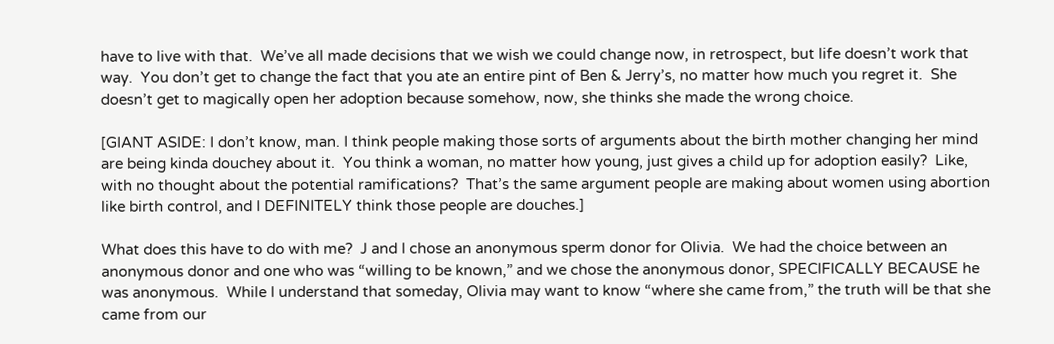have to live with that.  We’ve all made decisions that we wish we could change now, in retrospect, but life doesn’t work that way.  You don’t get to change the fact that you ate an entire pint of Ben & Jerry’s, no matter how much you regret it.  She doesn’t get to magically open her adoption because somehow, now, she thinks she made the wrong choice.

[GIANT ASIDE: I don’t know, man. I think people making those sorts of arguments about the birth mother changing her mind are being kinda douchey about it.  You think a woman, no matter how young, just gives a child up for adoption easily?  Like, with no thought about the potential ramifications?  That’s the same argument people are making about women using abortion like birth control, and I DEFINITELY think those people are douches.]

What does this have to do with me?  J and I chose an anonymous sperm donor for Olivia.  We had the choice between an anonymous donor and one who was “willing to be known,” and we chose the anonymous donor, SPECIFICALLY BECAUSE he was anonymous.  While I understand that someday, Olivia may want to know “where she came from,” the truth will be that she came from our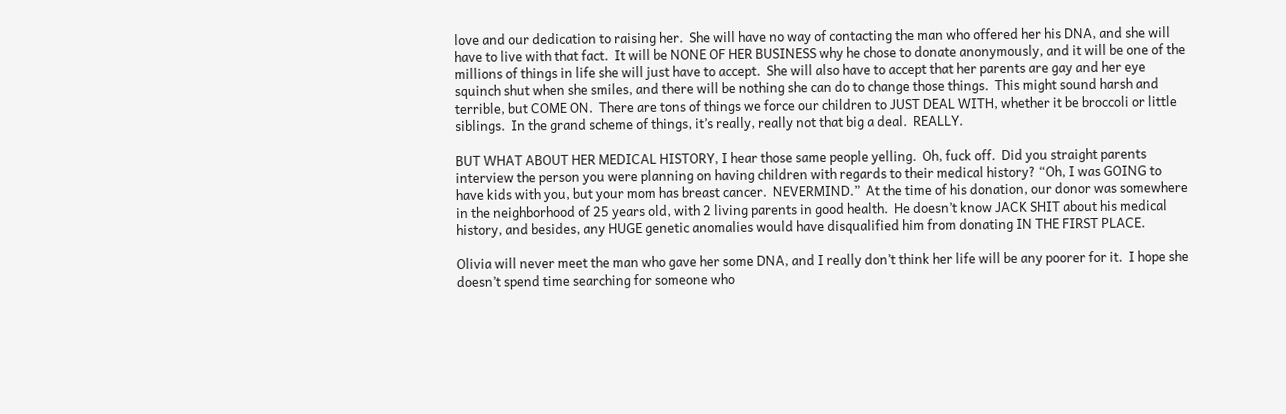love and our dedication to raising her.  She will have no way of contacting the man who offered her his DNA, and she will have to live with that fact.  It will be NONE OF HER BUSINESS why he chose to donate anonymously, and it will be one of the millions of things in life she will just have to accept.  She will also have to accept that her parents are gay and her eye squinch shut when she smiles, and there will be nothing she can do to change those things.  This might sound harsh and terrible, but COME ON.  There are tons of things we force our children to JUST DEAL WITH, whether it be broccoli or little siblings.  In the grand scheme of things, it’s really, really not that big a deal.  REALLY.

BUT WHAT ABOUT HER MEDICAL HISTORY, I hear those same people yelling.  Oh, fuck off.  Did you straight parents interview the person you were planning on having children with regards to their medical history? “Oh, I was GOING to have kids with you, but your mom has breast cancer.  NEVERMIND.”  At the time of his donation, our donor was somewhere in the neighborhood of 25 years old, with 2 living parents in good health.  He doesn’t know JACK SHIT about his medical history, and besides, any HUGE genetic anomalies would have disqualified him from donating IN THE FIRST PLACE.

Olivia will never meet the man who gave her some DNA, and I really don’t think her life will be any poorer for it.  I hope she doesn’t spend time searching for someone who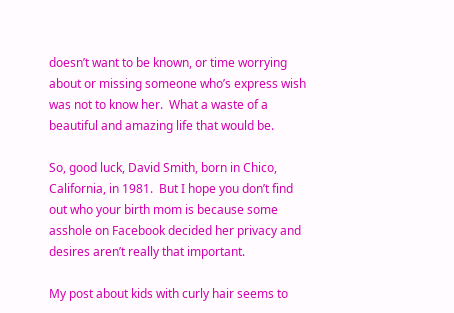doesn’t want to be known, or time worrying about or missing someone who’s express wish was not to know her.  What a waste of a beautiful and amazing life that would be.

So, good luck, David Smith, born in Chico, California, in 1981.  But I hope you don’t find out who your birth mom is because some asshole on Facebook decided her privacy and desires aren’t really that important.

My post about kids with curly hair seems to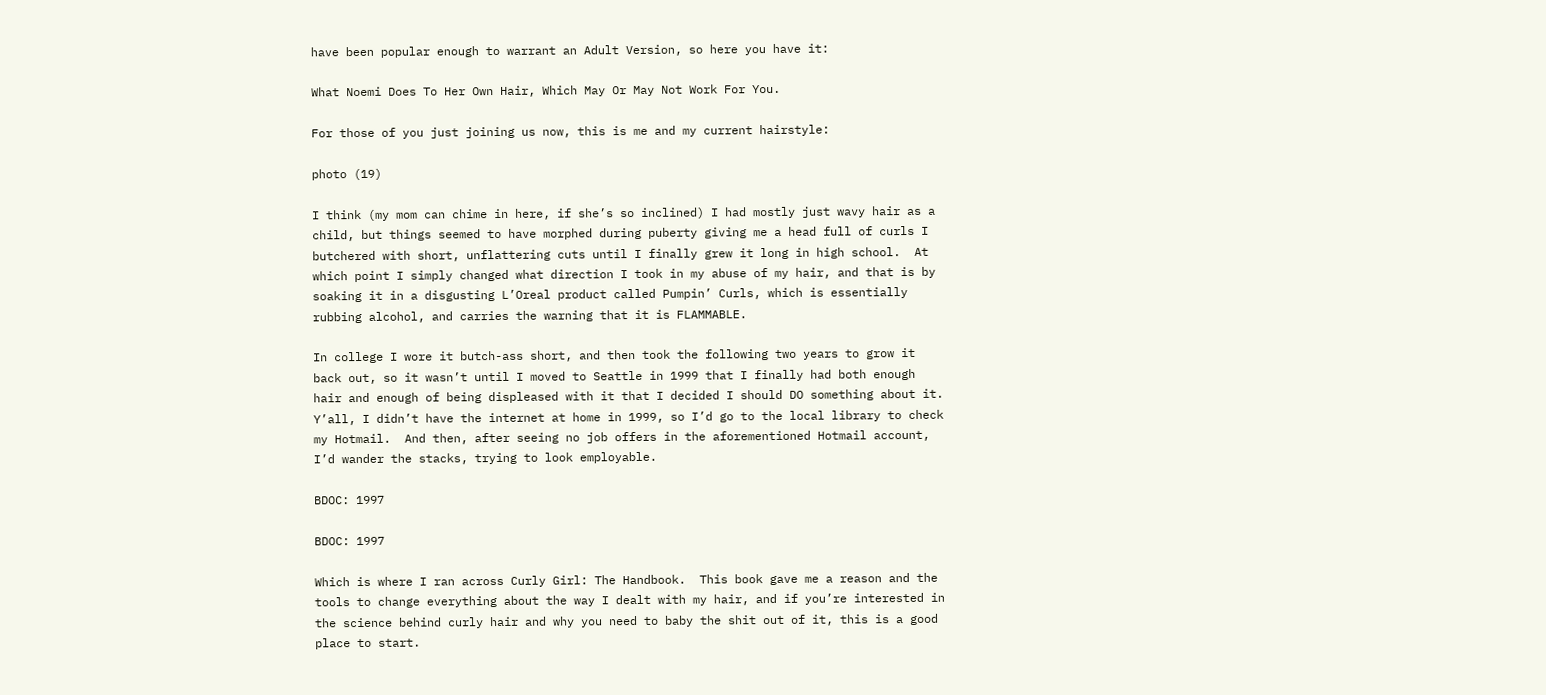have been popular enough to warrant an Adult Version, so here you have it:

What Noemi Does To Her Own Hair, Which May Or May Not Work For You.

For those of you just joining us now, this is me and my current hairstyle:

photo (19)

I think (my mom can chime in here, if she’s so inclined) I had mostly just wavy hair as a child, but things seemed to have morphed during puberty giving me a head full of curls I butchered with short, unflattering cuts until I finally grew it long in high school.  At which point I simply changed what direction I took in my abuse of my hair, and that is by soaking it in a disgusting L’Oreal product called Pumpin’ Curls, which is essentially rubbing alcohol, and carries the warning that it is FLAMMABLE.

In college I wore it butch-ass short, and then took the following two years to grow it back out, so it wasn’t until I moved to Seattle in 1999 that I finally had both enough hair and enough of being displeased with it that I decided I should DO something about it.  Y’all, I didn’t have the internet at home in 1999, so I’d go to the local library to check my Hotmail.  And then, after seeing no job offers in the aforementioned Hotmail account, I’d wander the stacks, trying to look employable.

BDOC: 1997

BDOC: 1997

Which is where I ran across Curly Girl: The Handbook.  This book gave me a reason and the tools to change everything about the way I dealt with my hair, and if you’re interested in the science behind curly hair and why you need to baby the shit out of it, this is a good place to start.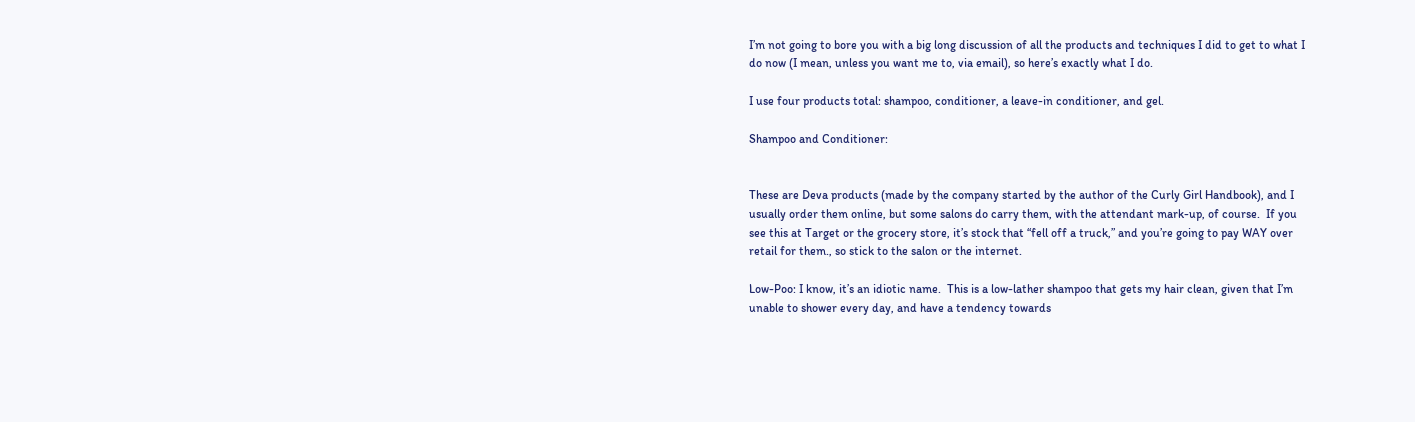I’m not going to bore you with a big long discussion of all the products and techniques I did to get to what I do now (I mean, unless you want me to, via email), so here’s exactly what I do.

I use four products total: shampoo, conditioner, a leave-in conditioner, and gel.

Shampoo and Conditioner:


These are Deva products (made by the company started by the author of the Curly Girl Handbook), and I usually order them online, but some salons do carry them, with the attendant mark-up, of course.  If you see this at Target or the grocery store, it’s stock that “fell off a truck,” and you’re going to pay WAY over retail for them., so stick to the salon or the internet.

Low-Poo: I know, it’s an idiotic name.  This is a low-lather shampoo that gets my hair clean, given that I’m unable to shower every day, and have a tendency towards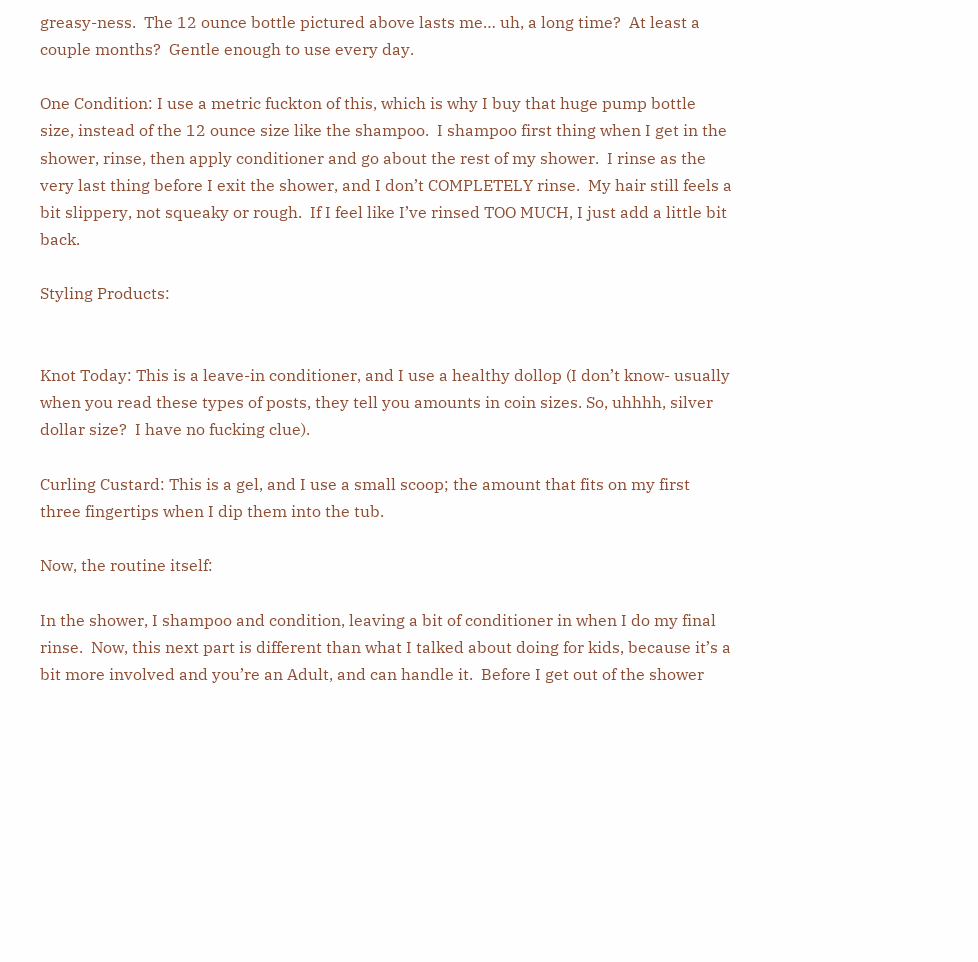greasy-ness.  The 12 ounce bottle pictured above lasts me… uh, a long time?  At least a couple months?  Gentle enough to use every day.

One Condition: I use a metric fuckton of this, which is why I buy that huge pump bottle size, instead of the 12 ounce size like the shampoo.  I shampoo first thing when I get in the shower, rinse, then apply conditioner and go about the rest of my shower.  I rinse as the very last thing before I exit the shower, and I don’t COMPLETELY rinse.  My hair still feels a bit slippery, not squeaky or rough.  If I feel like I’ve rinsed TOO MUCH, I just add a little bit back.

Styling Products:


Knot Today: This is a leave-in conditioner, and I use a healthy dollop (I don’t know- usually when you read these types of posts, they tell you amounts in coin sizes. So, uhhhh, silver dollar size?  I have no fucking clue).

Curling Custard: This is a gel, and I use a small scoop; the amount that fits on my first three fingertips when I dip them into the tub.

Now, the routine itself:

In the shower, I shampoo and condition, leaving a bit of conditioner in when I do my final rinse.  Now, this next part is different than what I talked about doing for kids, because it’s a bit more involved and you’re an Adult, and can handle it.  Before I get out of the shower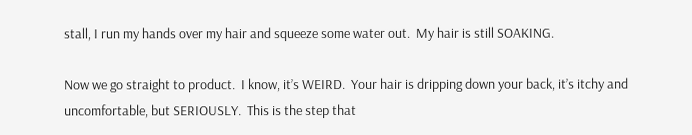stall, I run my hands over my hair and squeeze some water out.  My hair is still SOAKING.

Now we go straight to product.  I know, it’s WEIRD.  Your hair is dripping down your back, it’s itchy and uncomfortable, but SERIOUSLY.  This is the step that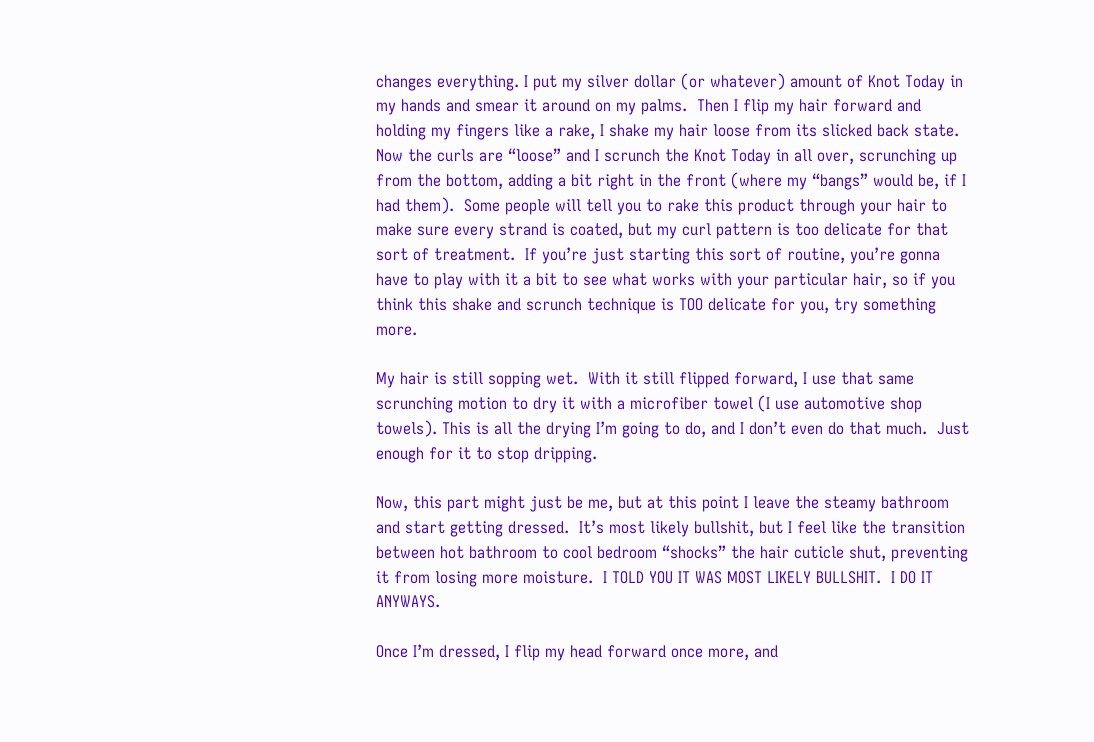changes everything. I put my silver dollar (or whatever) amount of Knot Today in my hands and smear it around on my palms.  Then I flip my hair forward and holding my fingers like a rake, I shake my hair loose from its slicked back state.  Now the curls are “loose” and I scrunch the Knot Today in all over, scrunching up from the bottom, adding a bit right in the front (where my “bangs” would be, if I had them).  Some people will tell you to rake this product through your hair to make sure every strand is coated, but my curl pattern is too delicate for that sort of treatment.  If you’re just starting this sort of routine, you’re gonna have to play with it a bit to see what works with your particular hair, so if you think this shake and scrunch technique is TOO delicate for you, try something more.

My hair is still sopping wet.  With it still flipped forward, I use that same scrunching motion to dry it with a microfiber towel (I use automotive shop towels). This is all the drying I’m going to do, and I don’t even do that much.  Just enough for it to stop dripping.

Now, this part might just be me, but at this point I leave the steamy bathroom and start getting dressed.  It’s most likely bullshit, but I feel like the transition between hot bathroom to cool bedroom “shocks” the hair cuticle shut, preventing it from losing more moisture.  I TOLD YOU IT WAS MOST LIKELY BULLSHIT.  I DO IT ANYWAYS.

Once I’m dressed, I flip my head forward once more, and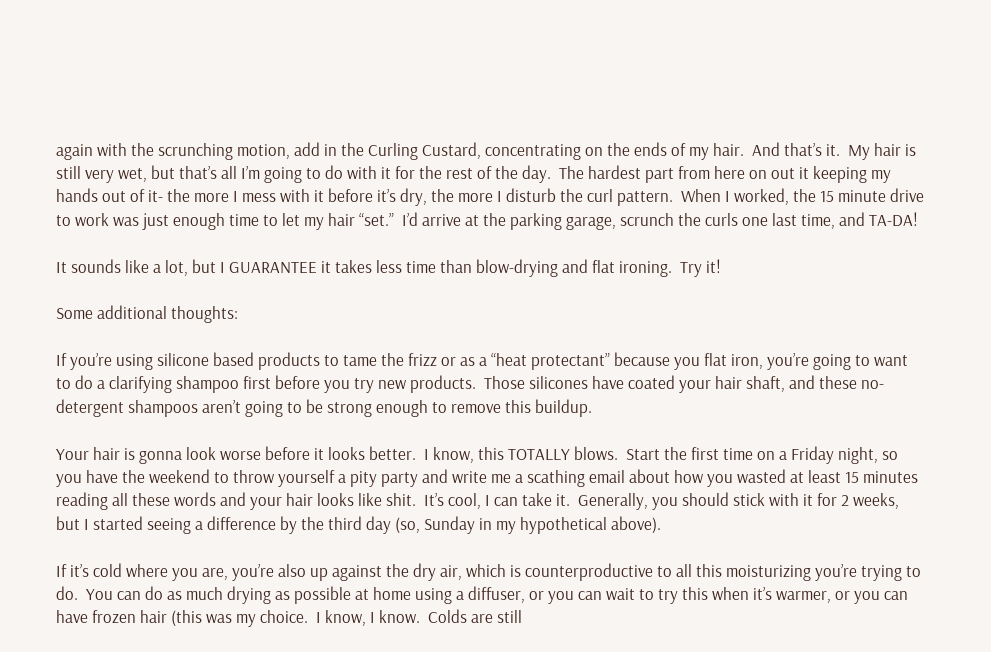again with the scrunching motion, add in the Curling Custard, concentrating on the ends of my hair.  And that’s it.  My hair is still very wet, but that’s all I’m going to do with it for the rest of the day.  The hardest part from here on out it keeping my hands out of it- the more I mess with it before it’s dry, the more I disturb the curl pattern.  When I worked, the 15 minute drive to work was just enough time to let my hair “set.”  I’d arrive at the parking garage, scrunch the curls one last time, and TA-DA!

It sounds like a lot, but I GUARANTEE it takes less time than blow-drying and flat ironing.  Try it!

Some additional thoughts:

If you’re using silicone based products to tame the frizz or as a “heat protectant” because you flat iron, you’re going to want to do a clarifying shampoo first before you try new products.  Those silicones have coated your hair shaft, and these no-detergent shampoos aren’t going to be strong enough to remove this buildup.

Your hair is gonna look worse before it looks better.  I know, this TOTALLY blows.  Start the first time on a Friday night, so you have the weekend to throw yourself a pity party and write me a scathing email about how you wasted at least 15 minutes reading all these words and your hair looks like shit.  It’s cool, I can take it.  Generally, you should stick with it for 2 weeks, but I started seeing a difference by the third day (so, Sunday in my hypothetical above).

If it’s cold where you are, you’re also up against the dry air, which is counterproductive to all this moisturizing you’re trying to do.  You can do as much drying as possible at home using a diffuser, or you can wait to try this when it’s warmer, or you can have frozen hair (this was my choice.  I know, I know.  Colds are still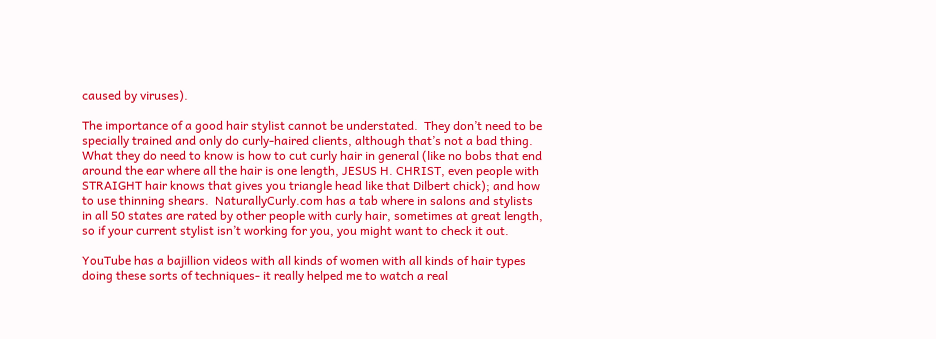caused by viruses).

The importance of a good hair stylist cannot be understated.  They don’t need to be specially trained and only do curly-haired clients, although that’s not a bad thing.  What they do need to know is how to cut curly hair in general (like no bobs that end around the ear where all the hair is one length, JESUS H. CHRIST, even people with STRAIGHT hair knows that gives you triangle head like that Dilbert chick); and how to use thinning shears.  NaturallyCurly.com has a tab where in salons and stylists in all 50 states are rated by other people with curly hair, sometimes at great length, so if your current stylist isn’t working for you, you might want to check it out.

YouTube has a bajillion videos with all kinds of women with all kinds of hair types doing these sorts of techniques- it really helped me to watch a real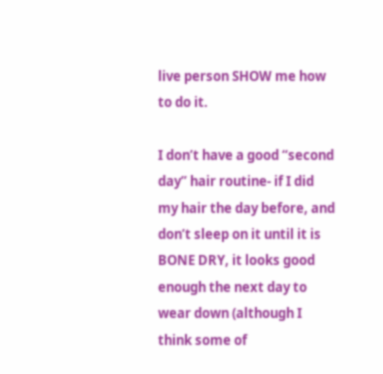live person SHOW me how to do it.

I don’t have a good “second day” hair routine- if I did my hair the day before, and don’t sleep on it until it is BONE DRY, it looks good enough the next day to wear down (although I think some of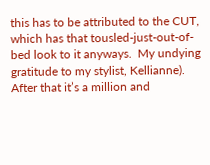this has to be attributed to the CUT, which has that tousled-just-out-of-bed look to it anyways.  My undying gratitude to my stylist, Kellianne). After that it’s a million and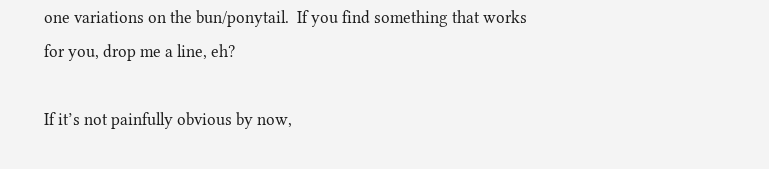one variations on the bun/ponytail.  If you find something that works for you, drop me a line, eh?

If it’s not painfully obvious by now,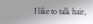I like to talk hair,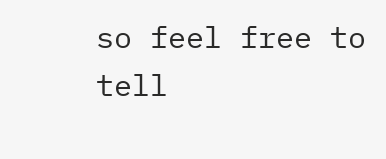so feel free to tell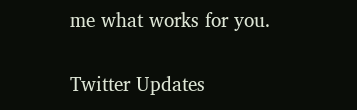me what works for you.

Twitter Updates